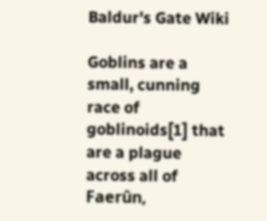Baldur's Gate Wiki

Goblins are a small, cunning race of goblinoids[1] that are a plague across all of Faerûn,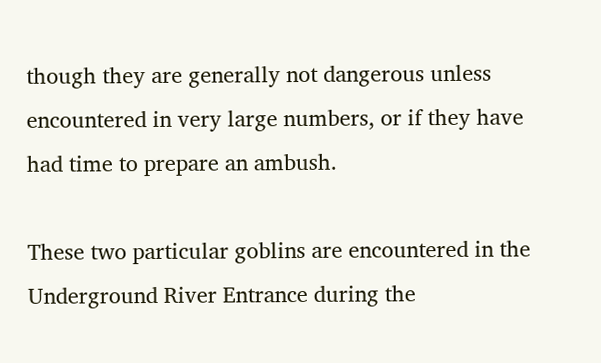though they are generally not dangerous unless encountered in very large numbers, or if they have had time to prepare an ambush.

These two particular goblins are encountered in the Underground River Entrance during the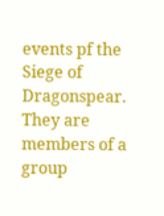events pf the Siege of Dragonspear. They are members of a group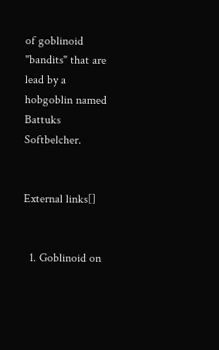of goblinoid "bandits" that are lead by a hobgoblin named Battuks Softbelcher.


External links[]


  1. Goblinoid on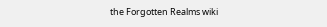the Forgotten Realms wiki